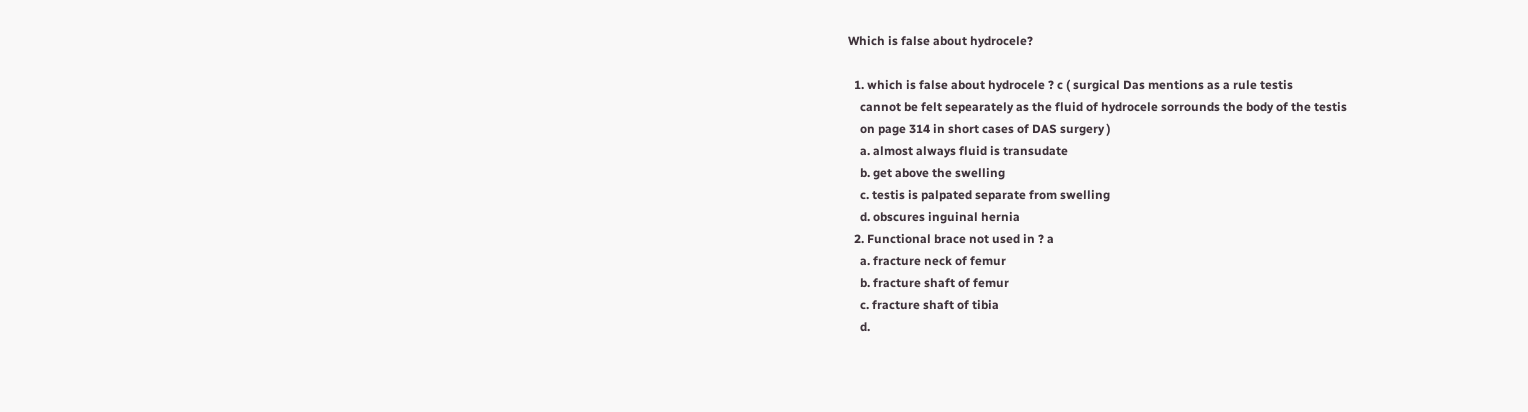Which is false about hydrocele?

  1. which is false about hydrocele ? c ( surgical Das mentions as a rule testis
    cannot be felt sepearately as the fluid of hydrocele sorrounds the body of the testis
    on page 314 in short cases of DAS surgery )
    a. almost always fluid is transudate
    b. get above the swelling
    c. testis is palpated separate from swelling
    d. obscures inguinal hernia
  2. Functional brace not used in ? a
    a. fracture neck of femur
    b. fracture shaft of femur
    c. fracture shaft of tibia
    d.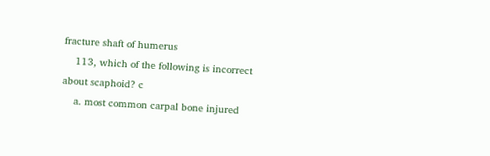fracture shaft of humerus
    113, which of the following is incorrect about scaphoid? c
    a. most common carpal bone injured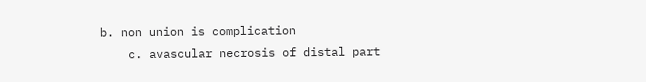b. non union is complication
    c. avascular necrosis of distal part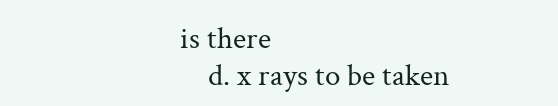is there
    d. x rays to be taken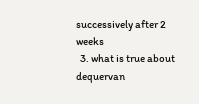successively after 2 weeks
  3. what is true about dequervan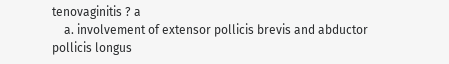tenovaginitis ? a
    a. involvement of extensor pollicis brevis and abductor pollicis longus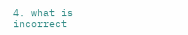4. what is incorrect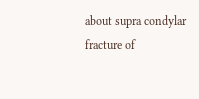about supra condylar fracture of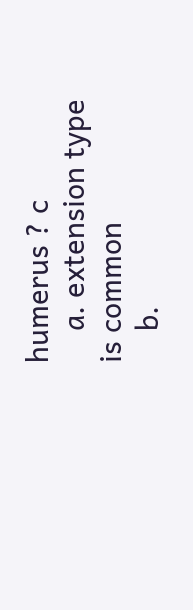humerus ? c
    a. extension type is common
    b.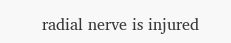radial nerve is injured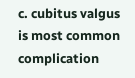c. cubitus valgus is most common complication